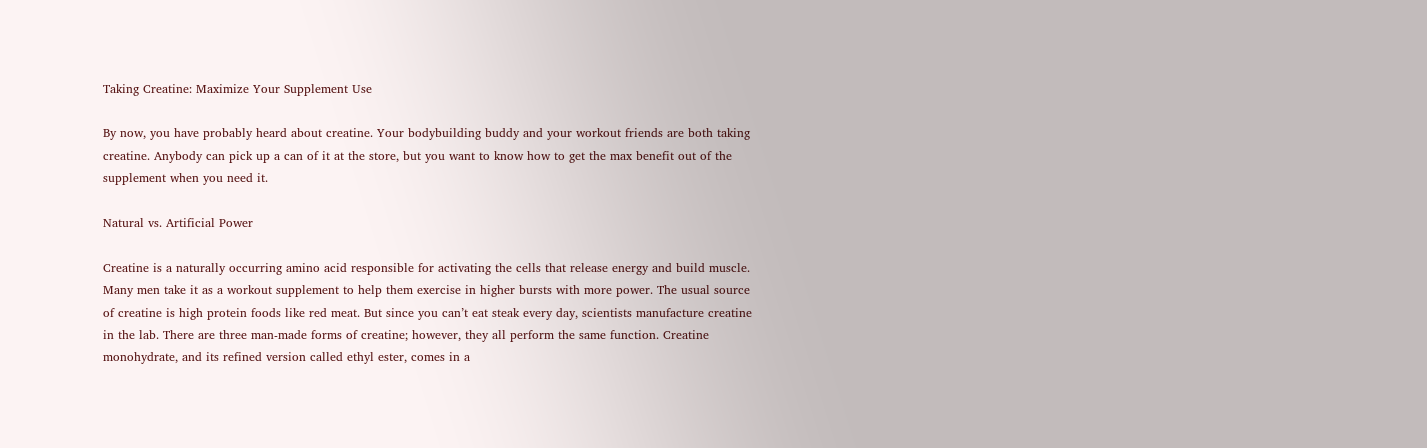Taking Creatine: Maximize Your Supplement Use

By now, you have probably heard about creatine. Your bodybuilding buddy and your workout friends are both taking creatine. Anybody can pick up a can of it at the store, but you want to know how to get the max benefit out of the supplement when you need it.

Natural vs. Artificial Power

Creatine is a naturally occurring amino acid responsible for activating the cells that release energy and build muscle. Many men take it as a workout supplement to help them exercise in higher bursts with more power. The usual source of creatine is high protein foods like red meat. But since you can’t eat steak every day, scientists manufacture creatine in the lab. There are three man-made forms of creatine; however, they all perform the same function. Creatine monohydrate, and its refined version called ethyl ester, comes in a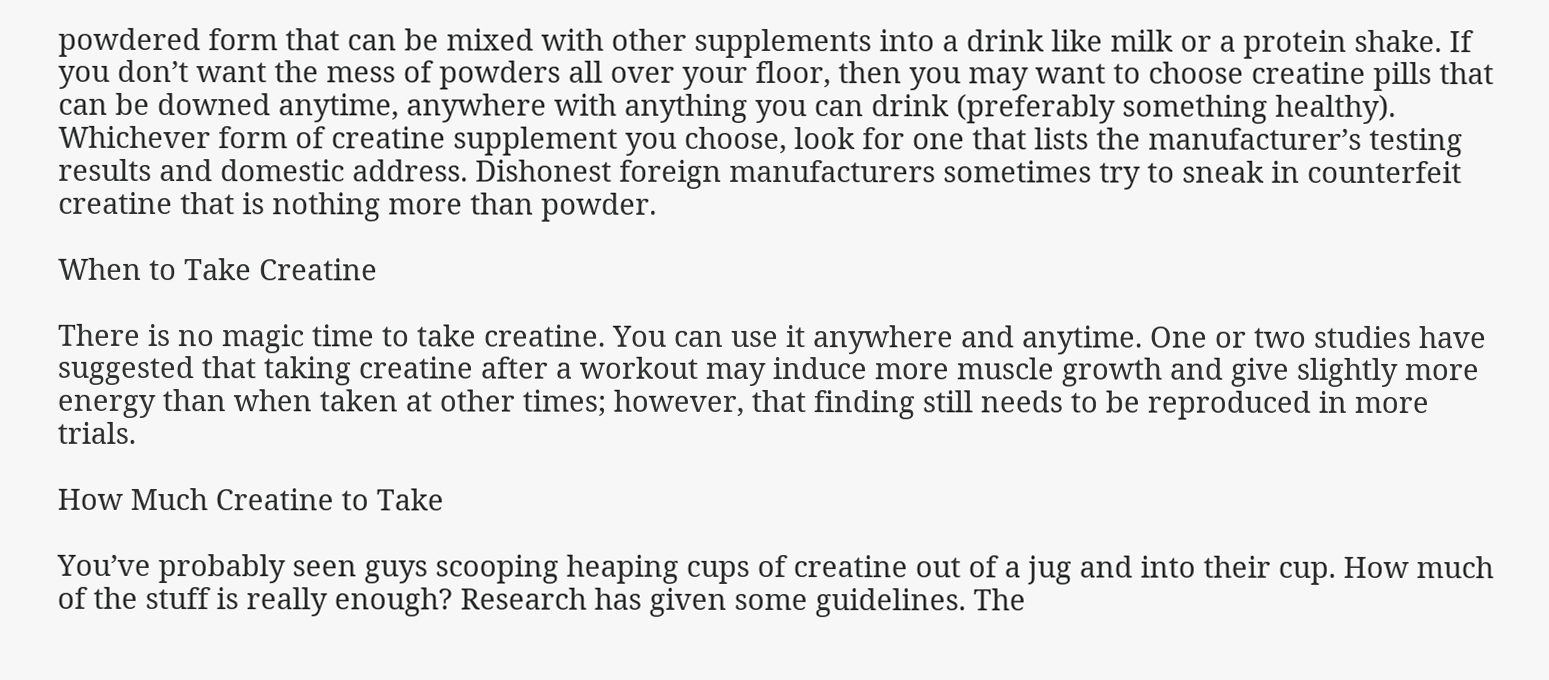powdered form that can be mixed with other supplements into a drink like milk or a protein shake. If you don’t want the mess of powders all over your floor, then you may want to choose creatine pills that can be downed anytime, anywhere with anything you can drink (preferably something healthy). Whichever form of creatine supplement you choose, look for one that lists the manufacturer’s testing results and domestic address. Dishonest foreign manufacturers sometimes try to sneak in counterfeit creatine that is nothing more than powder.

When to Take Creatine

There is no magic time to take creatine. You can use it anywhere and anytime. One or two studies have suggested that taking creatine after a workout may induce more muscle growth and give slightly more energy than when taken at other times; however, that finding still needs to be reproduced in more trials.

How Much Creatine to Take

You’ve probably seen guys scooping heaping cups of creatine out of a jug and into their cup. How much of the stuff is really enough? Research has given some guidelines. The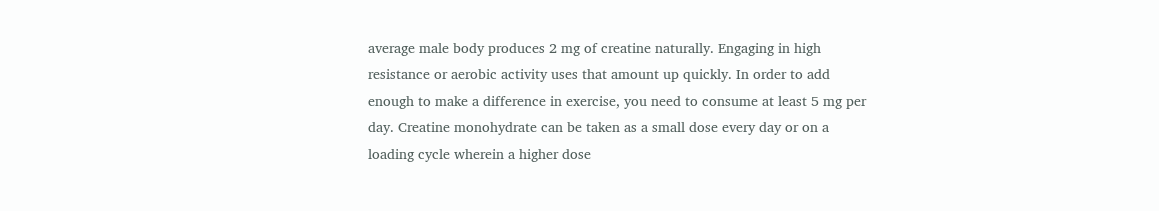average male body produces 2 mg of creatine naturally. Engaging in high resistance or aerobic activity uses that amount up quickly. In order to add enough to make a difference in exercise, you need to consume at least 5 mg per day. Creatine monohydrate can be taken as a small dose every day or on a loading cycle wherein a higher dose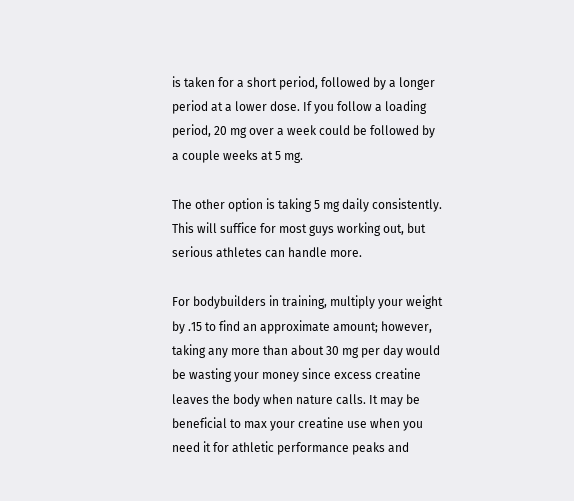is taken for a short period, followed by a longer period at a lower dose. If you follow a loading period, 20 mg over a week could be followed by a couple weeks at 5 mg.

The other option is taking 5 mg daily consistently. This will suffice for most guys working out, but serious athletes can handle more.

For bodybuilders in training, multiply your weight by .15 to find an approximate amount; however, taking any more than about 30 mg per day would be wasting your money since excess creatine leaves the body when nature calls. It may be beneficial to max your creatine use when you need it for athletic performance peaks and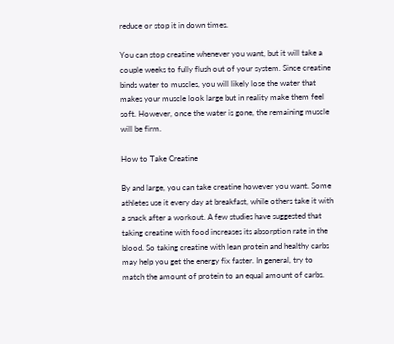reduce or stop it in down times.

You can stop creatine whenever you want, but it will take a couple weeks to fully flush out of your system. Since creatine binds water to muscles, you will likely lose the water that makes your muscle look large but in reality make them feel soft. However, once the water is gone, the remaining muscle will be firm.

How to Take Creatine

By and large, you can take creatine however you want. Some athletes use it every day at breakfast, while others take it with a snack after a workout. A few studies have suggested that taking creatine with food increases its absorption rate in the blood. So taking creatine with lean protein and healthy carbs may help you get the energy fix faster. In general, try to match the amount of protein to an equal amount of carbs.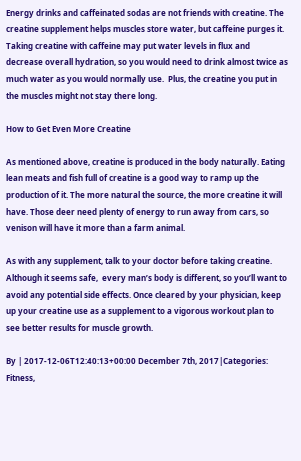Energy drinks and caffeinated sodas are not friends with creatine. The creatine supplement helps muscles store water, but caffeine purges it. Taking creatine with caffeine may put water levels in flux and decrease overall hydration, so you would need to drink almost twice as much water as you would normally use.  Plus, the creatine you put in the muscles might not stay there long.

How to Get Even More Creatine

As mentioned above, creatine is produced in the body naturally. Eating lean meats and fish full of creatine is a good way to ramp up the production of it. The more natural the source, the more creatine it will have. Those deer need plenty of energy to run away from cars, so venison will have it more than a farm animal.

As with any supplement, talk to your doctor before taking creatine. Although it seems safe,  every man’s body is different, so you’ll want to avoid any potential side effects. Once cleared by your physician, keep up your creatine use as a supplement to a vigorous workout plan to see better results for muscle growth.

By | 2017-12-06T12:40:13+00:00 December 7th, 2017|Categories: Fitness,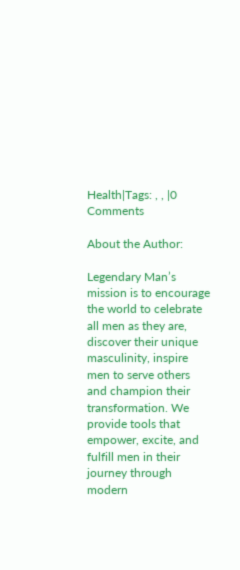Health|Tags: , , |0 Comments

About the Author:

Legendary Man’s mission is to encourage the world to celebrate all men as they are, discover their unique masculinity, inspire men to serve others and champion their transformation. We provide tools that empower, excite, and fulfill men in their journey through modern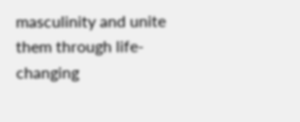masculinity and unite them through life-changing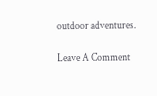outdoor adventures.

Leave A Comment